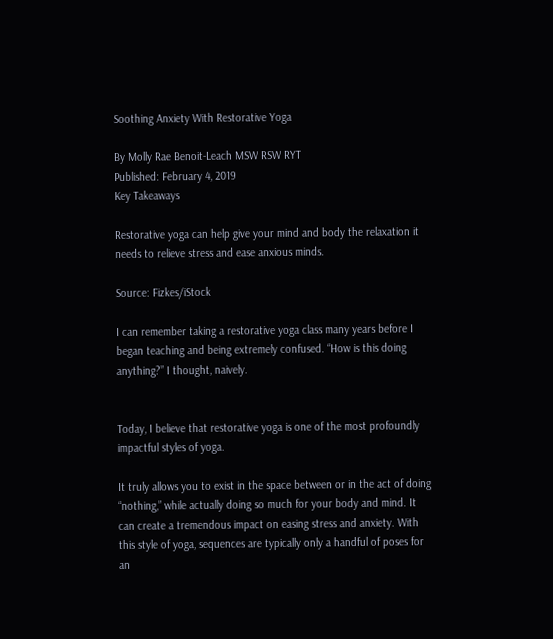Soothing Anxiety With Restorative Yoga

By Molly Rae Benoit-Leach MSW RSW RYT
Published: February 4, 2019
Key Takeaways

Restorative yoga can help give your mind and body the relaxation it needs to relieve stress and ease anxious minds.

Source: Fizkes/iStock

I can remember taking a restorative yoga class many years before I began teaching and being extremely confused. “How is this doing anything?” I thought, naively.


Today, I believe that restorative yoga is one of the most profoundly impactful styles of yoga.

It truly allows you to exist in the space between or in the act of doing “nothing,” while actually doing so much for your body and mind. It can create a tremendous impact on easing stress and anxiety. With this style of yoga, sequences are typically only a handful of poses for an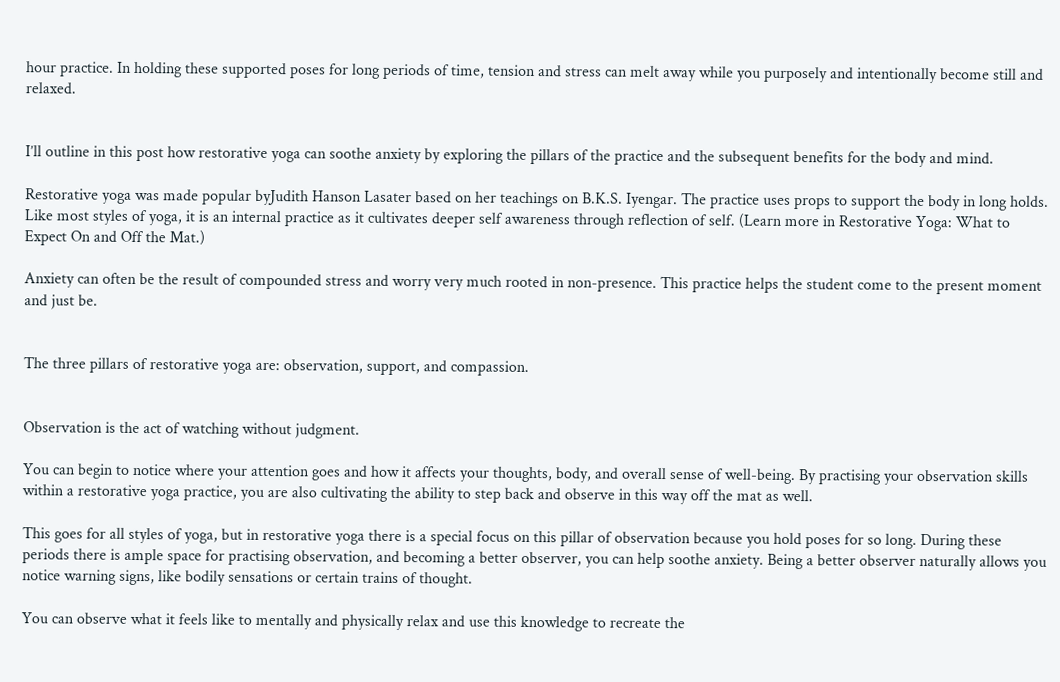hour practice. In holding these supported poses for long periods of time, tension and stress can melt away while you purposely and intentionally become still and relaxed.


I’ll outline in this post how restorative yoga can soothe anxiety by exploring the pillars of the practice and the subsequent benefits for the body and mind.

Restorative yoga was made popular byJudith Hanson Lasater based on her teachings on B.K.S. Iyengar. The practice uses props to support the body in long holds. Like most styles of yoga, it is an internal practice as it cultivates deeper self awareness through reflection of self. (Learn more in Restorative Yoga: What to Expect On and Off the Mat.)

Anxiety can often be the result of compounded stress and worry very much rooted in non-presence. This practice helps the student come to the present moment and just be.


The three pillars of restorative yoga are: observation, support, and compassion.


Observation is the act of watching without judgment.

You can begin to notice where your attention goes and how it affects your thoughts, body, and overall sense of well-being. By practising your observation skills within a restorative yoga practice, you are also cultivating the ability to step back and observe in this way off the mat as well.

This goes for all styles of yoga, but in restorative yoga there is a special focus on this pillar of observation because you hold poses for so long. During these periods there is ample space for practising observation, and becoming a better observer, you can help soothe anxiety. Being a better observer naturally allows you notice warning signs, like bodily sensations or certain trains of thought.

You can observe what it feels like to mentally and physically relax and use this knowledge to recreate the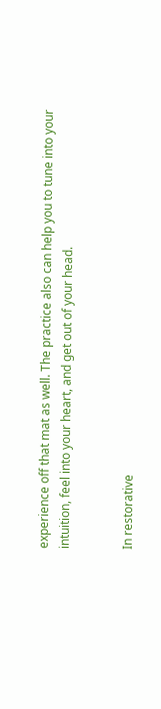experience off that mat as well. The practice also can help you to tune into your intuition, feel into your heart, and get out of your head.


In restorative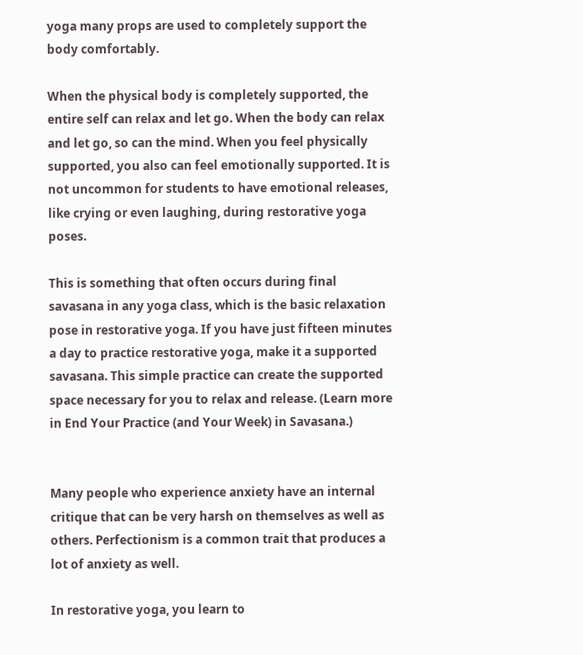yoga many props are used to completely support the body comfortably.

When the physical body is completely supported, the entire self can relax and let go. When the body can relax and let go, so can the mind. When you feel physically supported, you also can feel emotionally supported. It is not uncommon for students to have emotional releases, like crying or even laughing, during restorative yoga poses.

This is something that often occurs during final savasana in any yoga class, which is the basic relaxation pose in restorative yoga. If you have just fifteen minutes a day to practice restorative yoga, make it a supported savasana. This simple practice can create the supported space necessary for you to relax and release. (Learn more in End Your Practice (and Your Week) in Savasana.)


Many people who experience anxiety have an internal critique that can be very harsh on themselves as well as others. Perfectionism is a common trait that produces a lot of anxiety as well.

In restorative yoga, you learn to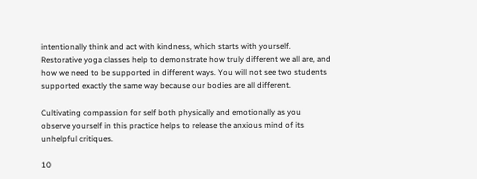intentionally think and act with kindness, which starts with yourself. Restorative yoga classes help to demonstrate how truly different we all are, and how we need to be supported in different ways. You will not see two students supported exactly the same way because our bodies are all different.

Cultivating compassion for self both physically and emotionally as you observe yourself in this practice helps to release the anxious mind of its unhelpful critiques.

10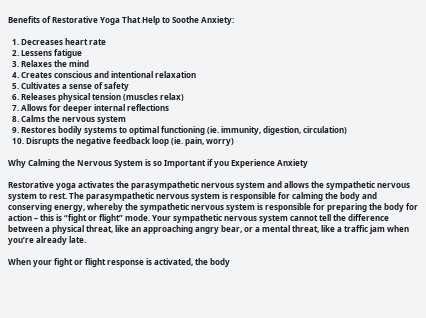Benefits of Restorative Yoga That Help to Soothe Anxiety:

  1. Decreases heart rate
  2. Lessens fatigue
  3. Relaxes the mind
  4. Creates conscious and intentional relaxation
  5. Cultivates a sense of safety
  6. Releases physical tension (muscles relax)
  7. Allows for deeper internal reflections
  8. Calms the nervous system
  9. Restores bodily systems to optimal functioning (ie. immunity, digestion, circulation)
  10. Disrupts the negative feedback loop (ie. pain, worry)

Why Calming the Nervous System is so Important if you Experience Anxiety

Restorative yoga activates the parasympathetic nervous system and allows the sympathetic nervous system to rest. The parasympathetic nervous system is responsible for calming the body and conserving energy, whereby the sympathetic nervous system is responsible for preparing the body for action – this is “fight or flight” mode. Your sympathetic nervous system cannot tell the difference between a physical threat, like an approaching angry bear, or a mental threat, like a traffic jam when you’re already late.

When your fight or flight response is activated, the body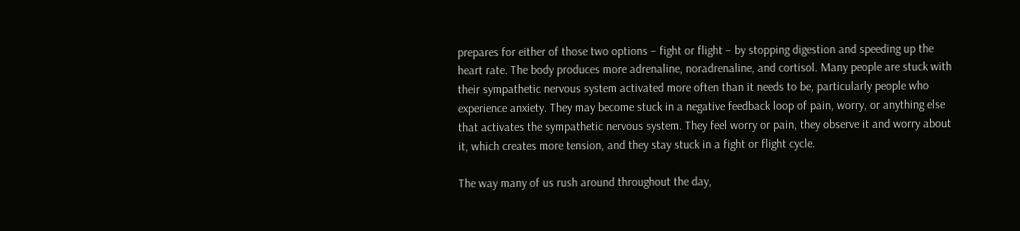prepares for either of those two options – fight or flight – by stopping digestion and speeding up the heart rate. The body produces more adrenaline, noradrenaline, and cortisol. Many people are stuck with their sympathetic nervous system activated more often than it needs to be, particularly people who experience anxiety. They may become stuck in a negative feedback loop of pain, worry, or anything else that activates the sympathetic nervous system. They feel worry or pain, they observe it and worry about it, which creates more tension, and they stay stuck in a fight or flight cycle.

The way many of us rush around throughout the day,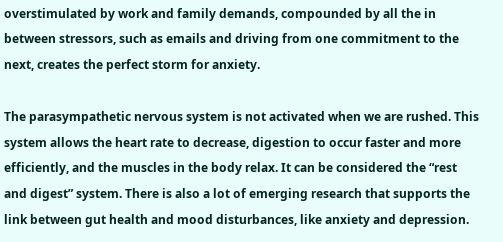overstimulated by work and family demands, compounded by all the in between stressors, such as emails and driving from one commitment to the next, creates the perfect storm for anxiety.

The parasympathetic nervous system is not activated when we are rushed. This system allows the heart rate to decrease, digestion to occur faster and more efficiently, and the muscles in the body relax. It can be considered the “rest and digest” system. There is also a lot of emerging research that supports the link between gut health and mood disturbances, like anxiety and depression.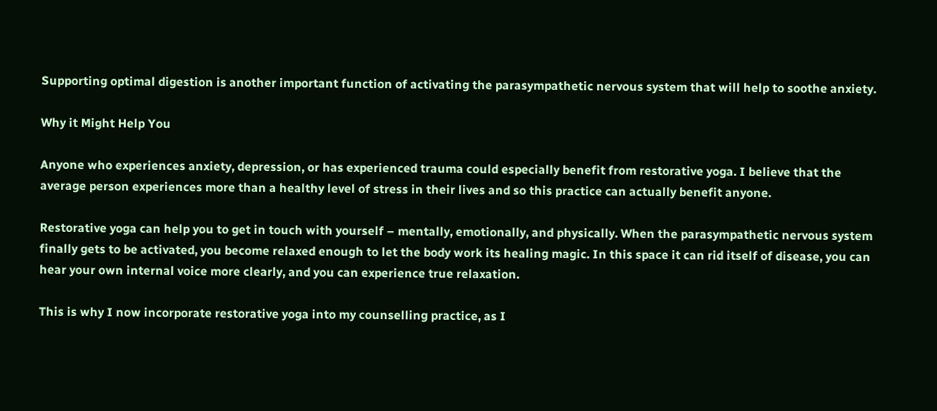Supporting optimal digestion is another important function of activating the parasympathetic nervous system that will help to soothe anxiety.

Why it Might Help You

Anyone who experiences anxiety, depression, or has experienced trauma could especially benefit from restorative yoga. I believe that the average person experiences more than a healthy level of stress in their lives and so this practice can actually benefit anyone.

Restorative yoga can help you to get in touch with yourself – mentally, emotionally, and physically. When the parasympathetic nervous system finally gets to be activated, you become relaxed enough to let the body work its healing magic. In this space it can rid itself of disease, you can hear your own internal voice more clearly, and you can experience true relaxation.

This is why I now incorporate restorative yoga into my counselling practice, as I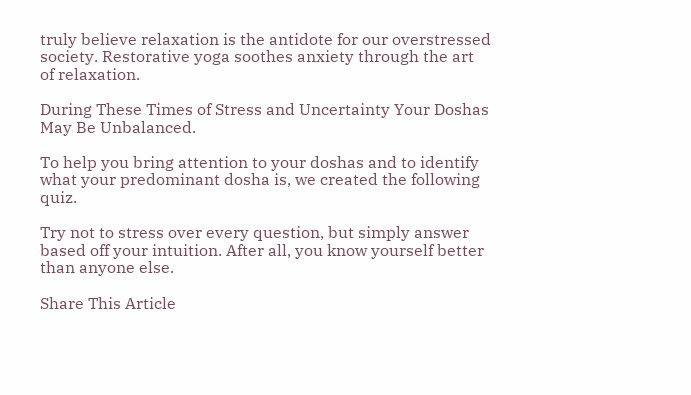truly believe relaxation is the antidote for our overstressed society. Restorative yoga soothes anxiety through the art of relaxation.

During These Times of Stress and Uncertainty Your Doshas May Be Unbalanced.

To help you bring attention to your doshas and to identify what your predominant dosha is, we created the following quiz.

Try not to stress over every question, but simply answer based off your intuition. After all, you know yourself better than anyone else.

Share This Article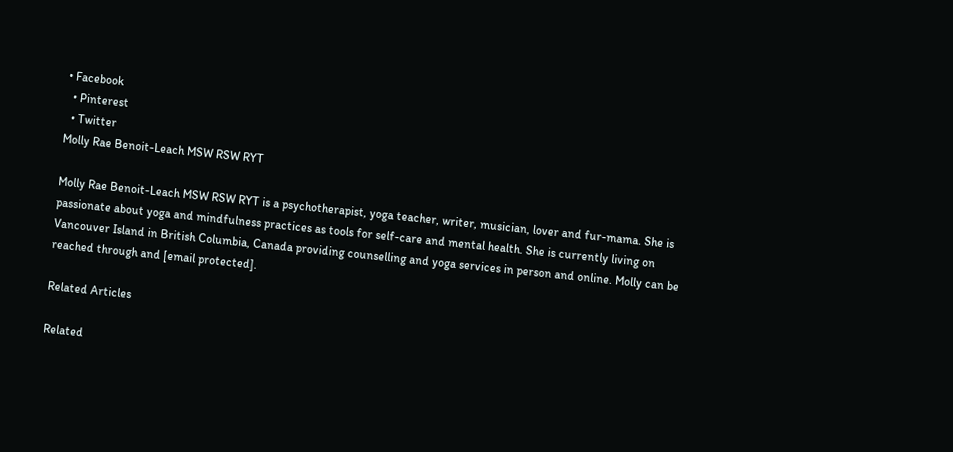• Facebook
  • Pinterest
  • Twitter
Molly Rae Benoit-Leach MSW RSW RYT

Molly Rae Benoit-Leach MSW RSW RYT is a psychotherapist, yoga teacher, writer, musician, lover and fur-mama. She is passionate about yoga and mindfulness practices as tools for self-care and mental health. She is currently living on Vancouver Island in British Columbia, Canada providing counselling and yoga services in person and online. Molly can be reached through and [email protected].

Related Articles

Related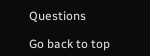Questions

Go back to top